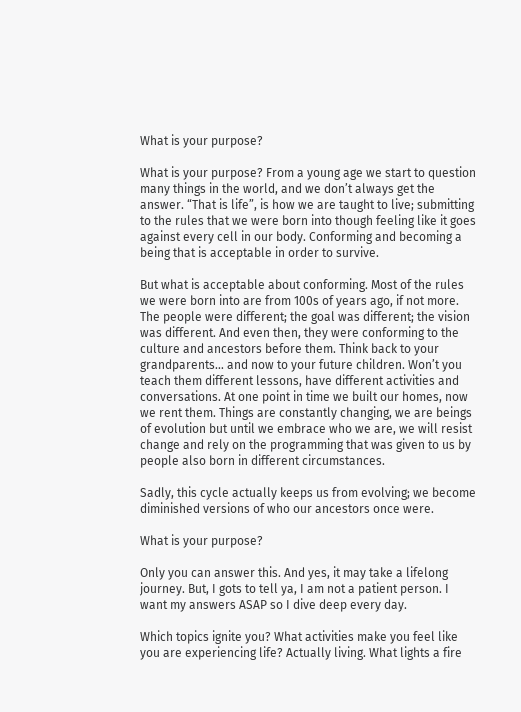What is your purpose?

What is your purpose? From a young age we start to question many things in the world, and we don’t always get the answer. “That is life”, is how we are taught to live; submitting to the rules that we were born into though feeling like it goes against every cell in our body. Conforming and becoming a being that is acceptable in order to survive.

But what is acceptable about conforming. Most of the rules we were born into are from 100s of years ago, if not more. The people were different; the goal was different; the vision was different. And even then, they were conforming to the culture and ancestors before them. Think back to your grandparents… and now to your future children. Won’t you teach them different lessons, have different activities and conversations. At one point in time we built our homes, now we rent them. Things are constantly changing, we are beings of evolution but until we embrace who we are, we will resist change and rely on the programming that was given to us by people also born in different circumstances.

Sadly, this cycle actually keeps us from evolving; we become diminished versions of who our ancestors once were.

What is your purpose?

Only you can answer this. And yes, it may take a lifelong journey. But, I gots to tell ya, I am not a patient person. I want my answers ASAP so I dive deep every day.

Which topics ignite you? What activities make you feel like you are experiencing life? Actually living. What lights a fire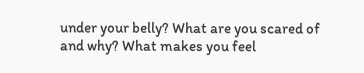under your belly? What are you scared of and why? What makes you feel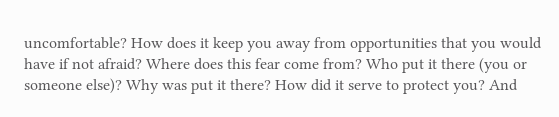uncomfortable? How does it keep you away from opportunities that you would have if not afraid? Where does this fear come from? Who put it there (you or someone else)? Why was put it there? How did it serve to protect you? And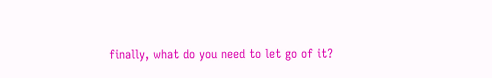finally, what do you need to let go of it?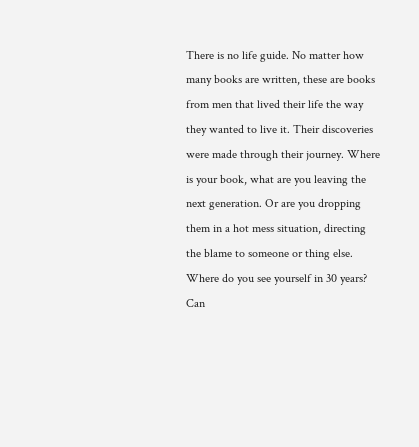There is no life guide. No matter how many books are written, these are books from men that lived their life the way they wanted to live it. Their discoveries were made through their journey. Where is your book, what are you leaving the next generation. Or are you dropping them in a hot mess situation, directing the blame to someone or thing else. Where do you see yourself in 30 years? Can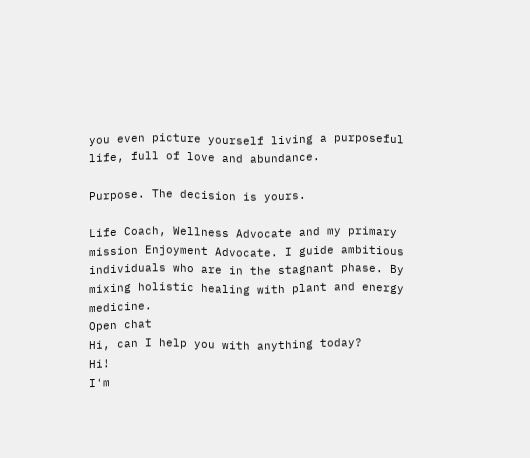you even picture yourself living a purposeful life, full of love and abundance.

Purpose. The decision is yours.

Life Coach, Wellness Advocate and my primary mission Enjoyment Advocate. I guide ambitious individuals who are in the stagnant phase. By mixing holistic healing with plant and energy medicine.
Open chat
Hi, can I help you with anything today?
Hi!
I'm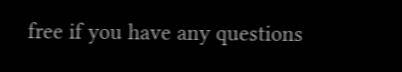free if you have any questions